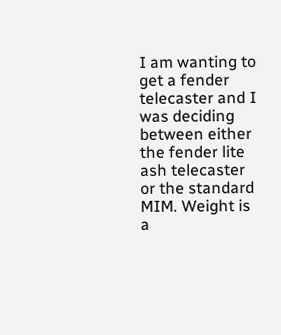I am wanting to get a fender telecaster and I was deciding between either the fender lite ash telecaster or the standard MIM. Weight is a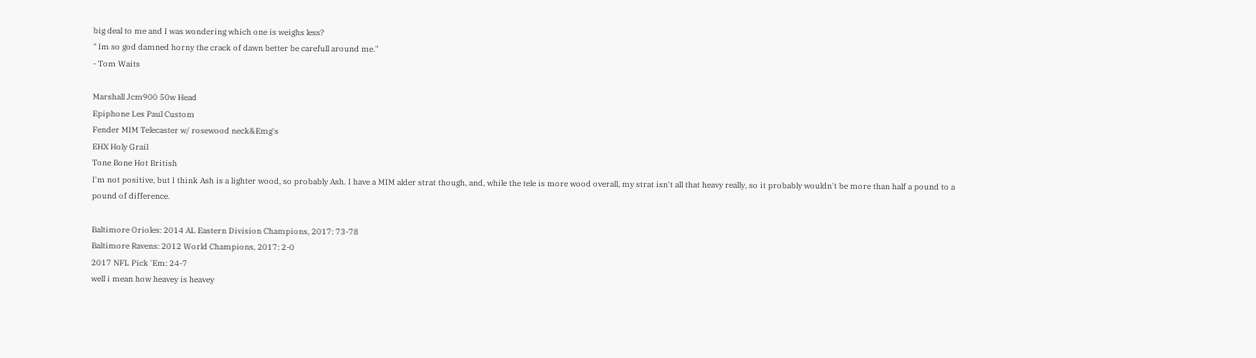big deal to me and I was wondering which one is weighs less?
" Im so god damned horny the crack of dawn better be carefull around me."
- Tom Waits

Marshall Jcm900 50w Head
Epiphone Les Paul Custom
Fender MIM Telecaster w/ rosewood neck&Emg's
EHX Holy Grail
Tone Bone Hot British
I'm not positive, but I think Ash is a lighter wood, so probably Ash. I have a MIM alder strat though, and, while the tele is more wood overall, my strat isn't all that heavy really, so it probably wouldn't be more than half a pound to a pound of difference.

Baltimore Orioles: 2014 AL Eastern Division Champions, 2017: 73-78
Baltimore Ravens: 2012 World Champions, 2017: 2-0
2017 NFL Pick 'Em: 24-7
well i mean how heavey is heavey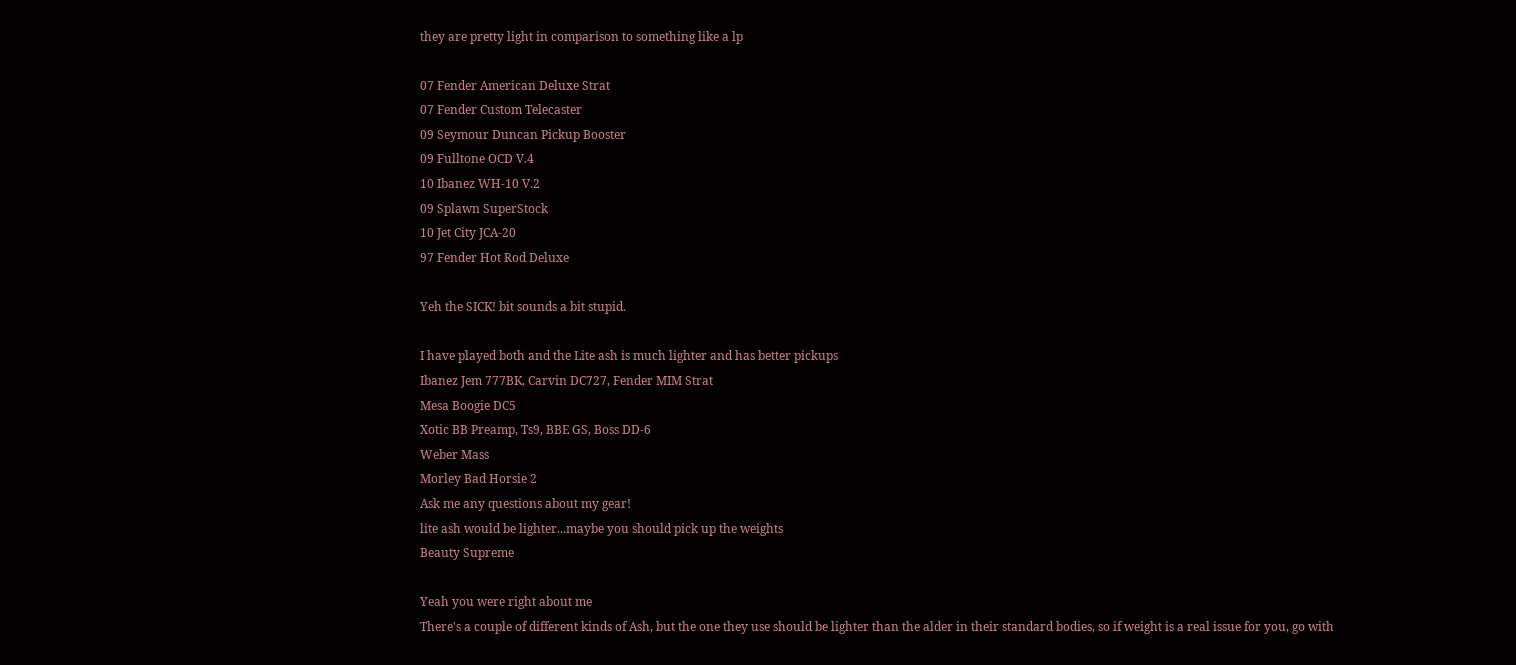they are pretty light in comparison to something like a lp

07 Fender American Deluxe Strat
07 Fender Custom Telecaster
09 Seymour Duncan Pickup Booster
09 Fulltone OCD V.4
10 Ibanez WH-10 V.2
09 Splawn SuperStock
10 Jet City JCA-20
97 Fender Hot Rod Deluxe

Yeh the SICK! bit sounds a bit stupid.

I have played both and the Lite ash is much lighter and has better pickups
Ibanez Jem 777BK, Carvin DC727, Fender MIM Strat
Mesa Boogie DC5
Xotic BB Preamp, Ts9, BBE GS, Boss DD-6
Weber Mass
Morley Bad Horsie 2
Ask me any questions about my gear!
lite ash would be lighter...maybe you should pick up the weights
Beauty Supreme

Yeah you were right about me
There's a couple of different kinds of Ash, but the one they use should be lighter than the alder in their standard bodies, so if weight is a real issue for you, go with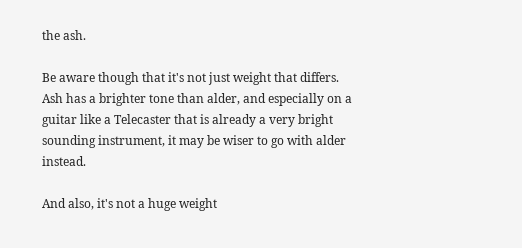the ash.

Be aware though that it's not just weight that differs. Ash has a brighter tone than alder, and especially on a guitar like a Telecaster that is already a very bright sounding instrument, it may be wiser to go with alder instead.

And also, it's not a huge weight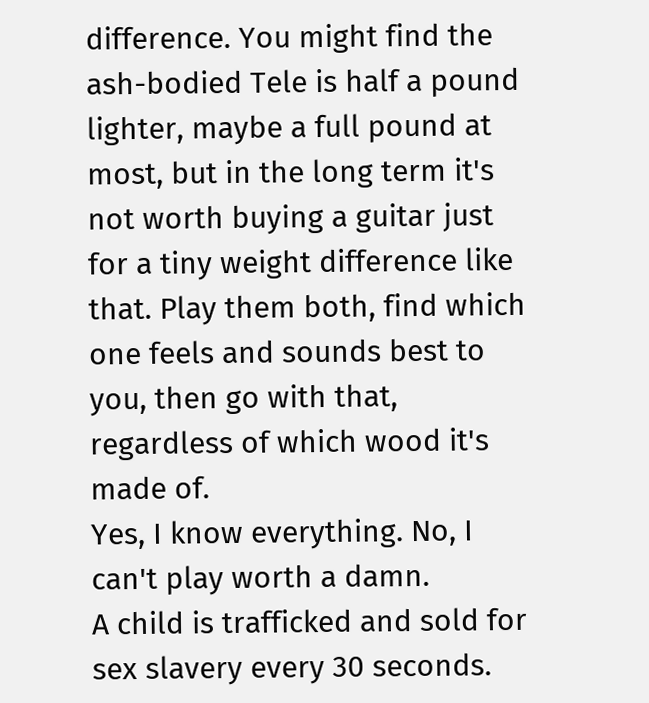difference. You might find the ash-bodied Tele is half a pound lighter, maybe a full pound at most, but in the long term it's not worth buying a guitar just for a tiny weight difference like that. Play them both, find which one feels and sounds best to you, then go with that, regardless of which wood it's made of.
Yes, I know everything. No, I can't play worth a damn.
A child is trafficked and sold for sex slavery every 30 seconds.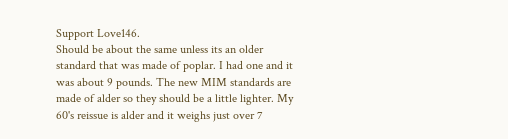Support Love146.
Should be about the same unless its an older standard that was made of poplar. I had one and it was about 9 pounds. The new MIM standards are made of alder so they should be a little lighter. My 60's reissue is alder and it weighs just over 7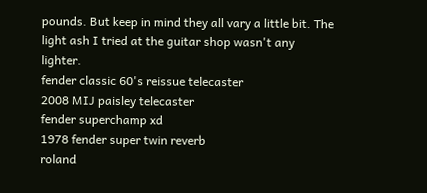pounds. But keep in mind they all vary a little bit. The light ash I tried at the guitar shop wasn't any lighter.
fender classic 60's reissue telecaster
2008 MIJ paisley telecaster
fender superchamp xd
1978 fender super twin reverb
roland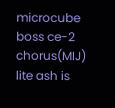microcube
boss ce-2 chorus(MIJ)
lite ash is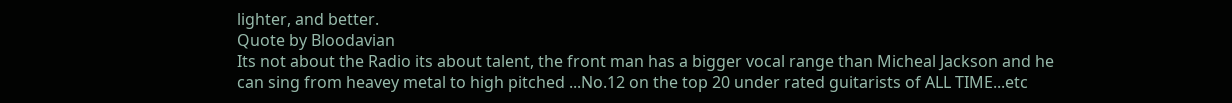lighter, and better.
Quote by Bloodavian
Its not about the Radio its about talent, the front man has a bigger vocal range than Micheal Jackson and he can sing from heavey metal to high pitched ...No.12 on the top 20 under rated guitarists of ALL TIME...etc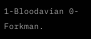1-Bloodavian 0-Forkman.